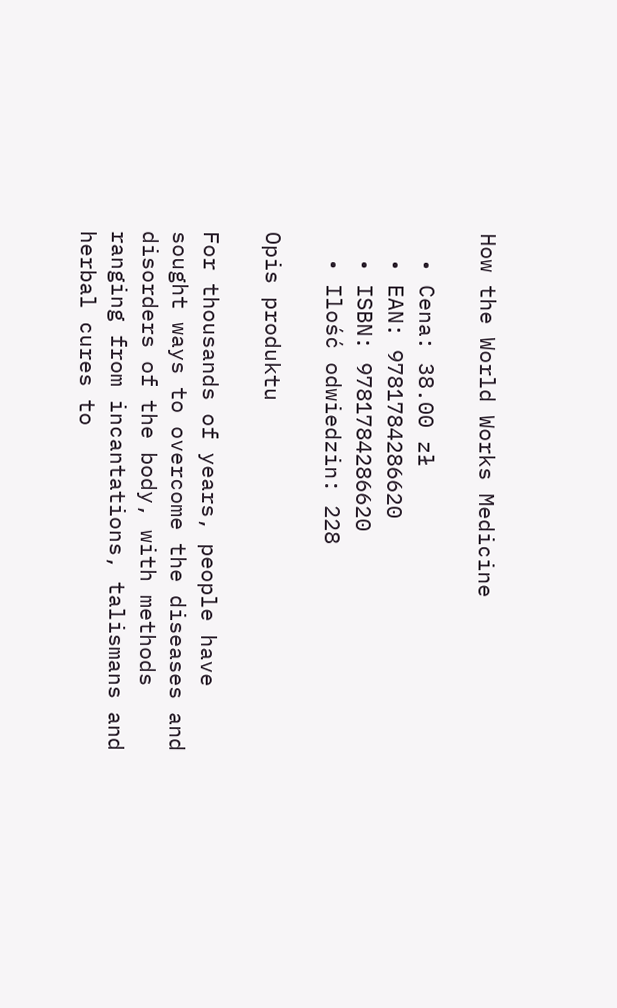How the World Works Medicine

  • Cena: 38.00 zł
  • EAN: 9781784286620
  • ISBN: 9781784286620
  • Ilość odwiedzin: 228

Opis produktu

For thousands of years, people have sought ways to overcome the diseases and disorders of the body, with methods ranging from incantations, talismans and herbal cures to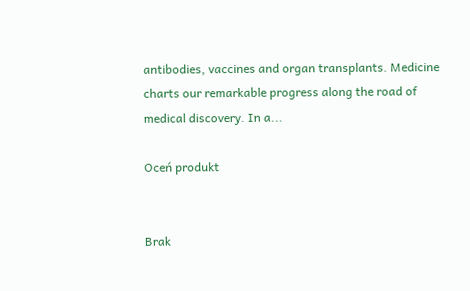antibodies, vaccines and organ transplants. Medicine charts our remarkable progress along the road of medical discovery. In a...

Oceń produkt


Brak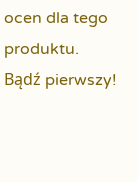ocen dla tego produktu. Bądź pierwszy!